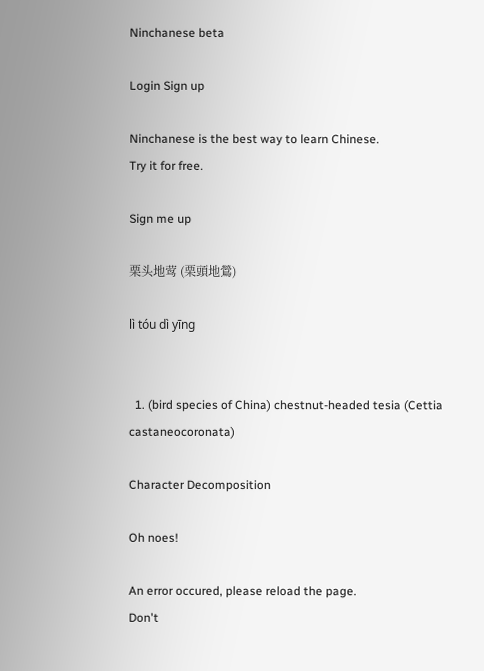Ninchanese beta

Login Sign up

Ninchanese is the best way to learn Chinese.
Try it for free.

Sign me up

栗头地莺 (栗頭地鶯)

lì tóu dì yīng


  1. (bird species of China) chestnut-headed tesia (Cettia castaneocoronata)

Character Decomposition

Oh noes!

An error occured, please reload the page.
Don't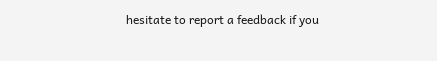hesitate to report a feedback if you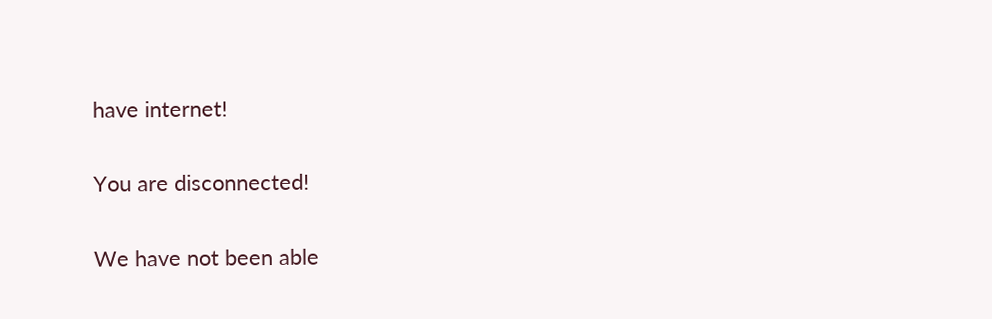have internet!

You are disconnected!

We have not been able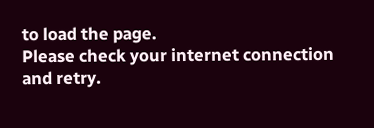to load the page.
Please check your internet connection and retry.